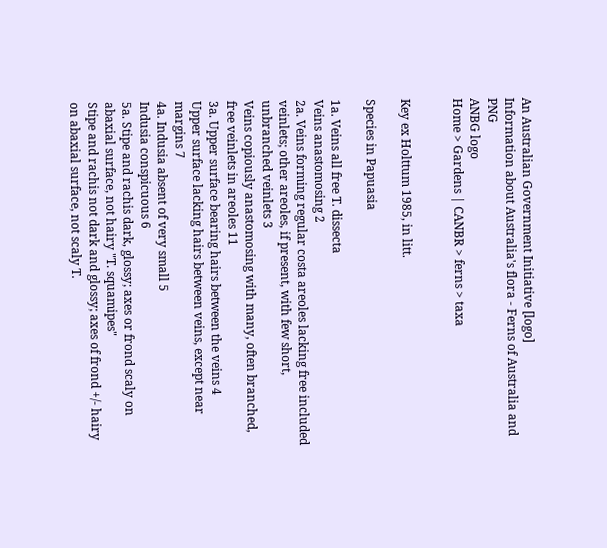An Australian Government Initiative [logo]
Information about Australia's flora - Ferns of Australia and PNG
ANBG logo
Home > Gardens | CANBR > ferns > taxa


Key ex Holttum 1985, in litt.

Species in Papuasia

1a. Veins all free T. dissecta
Veins anastomosing 2
2a. Veins forming regular costa areoles lacking free included veinlets; other areoles, if present, with few short, unbranched veinlets 3
Veins copiously anastomosing with many, often branched, free veinlets in areoles 11
3a. Upper surface bearing hairs between the veins 4
Upper surface lacking hairs between veins, except near margins 7
4a. Indusia absent of very small 5
Indusia conspicuous 6
5a. Stipe and rachis dark, glossy; axes or frond scaly on abaxial surface, not hairy "T. squamipes"
Stipe and rachis not dark and glossy; axes of frond +/- hairy on abaxial surface, not scaly T.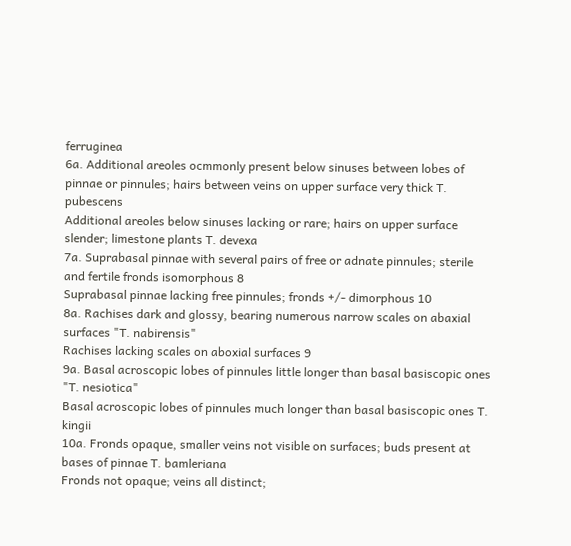ferruginea
6a. Additional areoles ocmmonly present below sinuses between lobes of pinnae or pinnules; hairs between veins on upper surface very thick T. pubescens
Additional areoles below sinuses lacking or rare; hairs on upper surface slender; limestone plants T. devexa
7a. Suprabasal pinnae with several pairs of free or adnate pinnules; sterile and fertile fronds isomorphous 8
Suprabasal pinnae lacking free pinnules; fronds +/- dimorphous 10
8a. Rachises dark and glossy, bearing numerous narrow scales on abaxial surfaces "T. nabirensis"
Rachises lacking scales on aboxial surfaces 9
9a. Basal acroscopic lobes of pinnules little longer than basal basiscopic ones "T. nesiotica"
Basal acroscopic lobes of pinnules much longer than basal basiscopic ones T. kingii
10a. Fronds opaque, smaller veins not visible on surfaces; buds present at bases of pinnae T. bamleriana
Fronds not opaque; veins all distinct;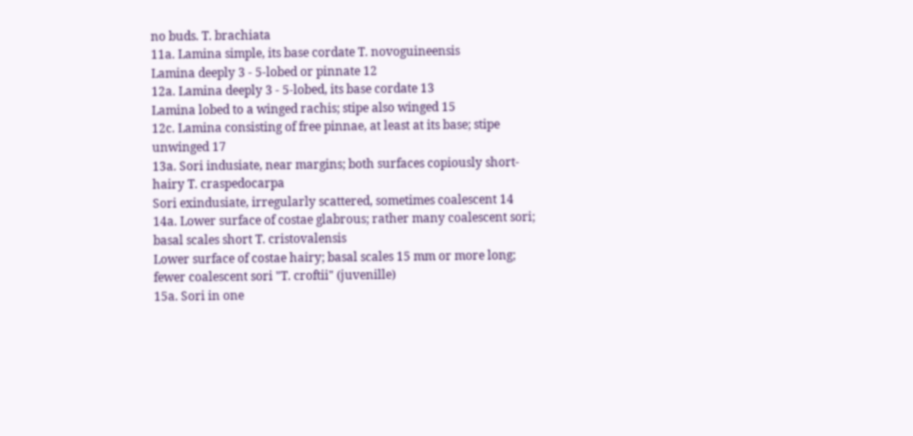no buds. T. brachiata
11a. Lamina simple, its base cordate T. novoguineensis
Lamina deeply 3 - 5-lobed or pinnate 12
12a. Lamina deeply 3 - 5-lobed, its base cordate 13
Lamina lobed to a winged rachis; stipe also winged 15
12c. Lamina consisting of free pinnae, at least at its base; stipe unwinged 17
13a. Sori indusiate, near margins; both surfaces copiously short-hairy T. craspedocarpa
Sori exindusiate, irregularly scattered, sometimes coalescent 14
14a. Lower surface of costae glabrous; rather many coalescent sori; basal scales short T. cristovalensis
Lower surface of costae hairy; basal scales 15 mm or more long; fewer coalescent sori "T. croftii" (juvenille)
15a. Sori in one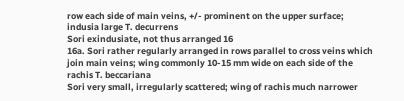row each side of main veins, +/- prominent on the upper surface; indusia large T. decurrens
Sori exindusiate, not thus arranged 16
16a. Sori rather regularly arranged in rows parallel to cross veins which join main veins; wing commonly 10-15 mm wide on each side of the rachis T. beccariana
Sori very small, irregularly scattered; wing of rachis much narrower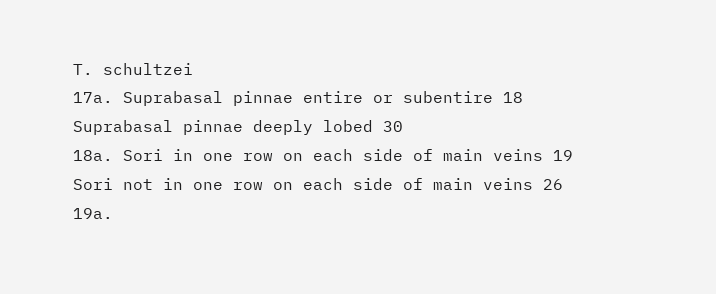T. schultzei
17a. Suprabasal pinnae entire or subentire 18
Suprabasal pinnae deeply lobed 30
18a. Sori in one row on each side of main veins 19
Sori not in one row on each side of main veins 26
19a.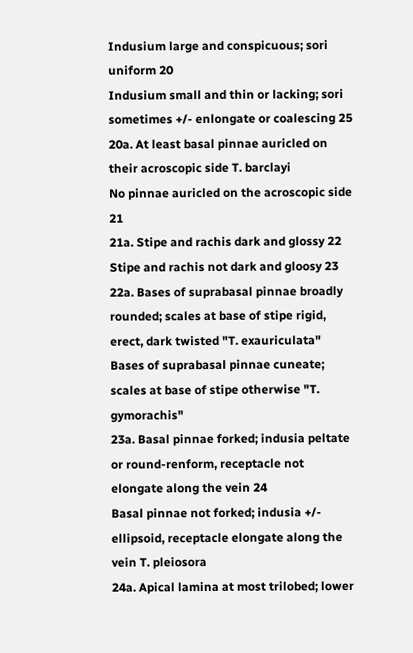Indusium large and conspicuous; sori uniform 20
Indusium small and thin or lacking; sori sometimes +/- enlongate or coalescing 25
20a. At least basal pinnae auricled on their acroscopic side T. barclayi
No pinnae auricled on the acroscopic side 21
21a. Stipe and rachis dark and glossy 22
Stipe and rachis not dark and gloosy 23
22a. Bases of suprabasal pinnae broadly rounded; scales at base of stipe rigid, erect, dark twisted "T. exauriculata"
Bases of suprabasal pinnae cuneate; scales at base of stipe otherwise "T. gymorachis"
23a. Basal pinnae forked; indusia peltate or round-renform, receptacle not elongate along the vein 24
Basal pinnae not forked; indusia +/- ellipsoid, receptacle elongate along the vein T. pleiosora
24a. Apical lamina at most trilobed; lower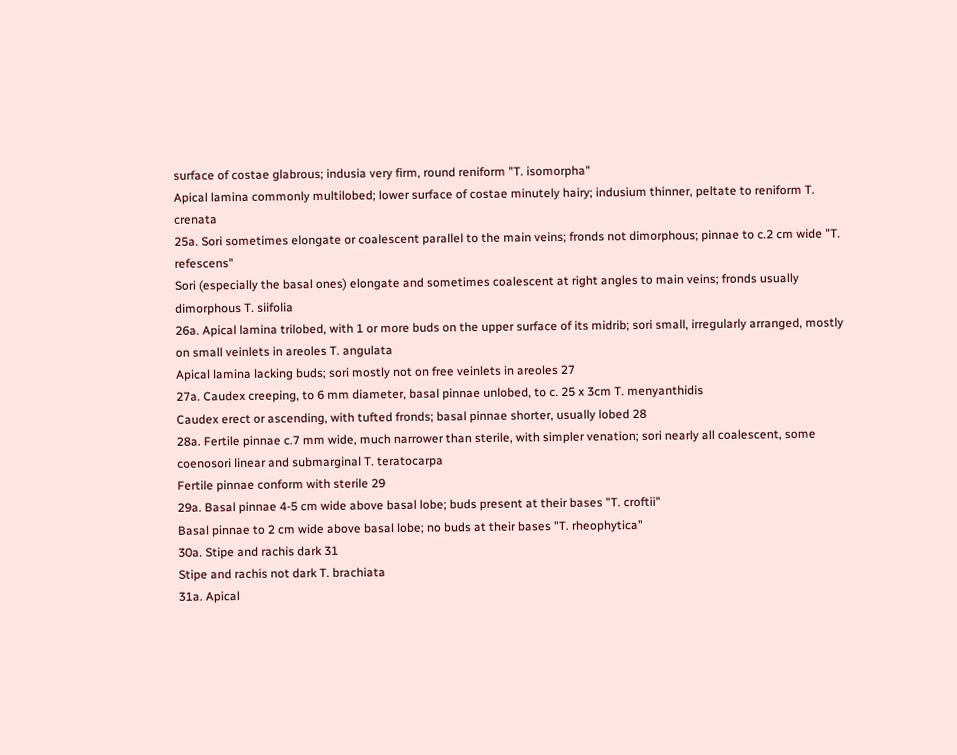surface of costae glabrous; indusia very firm, round reniform "T. isomorpha"
Apical lamina commonly multilobed; lower surface of costae minutely hairy; indusium thinner, peltate to reniform T. crenata
25a. Sori sometimes elongate or coalescent parallel to the main veins; fronds not dimorphous; pinnae to c.2 cm wide "T. refescens"
Sori (especially the basal ones) elongate and sometimes coalescent at right angles to main veins; fronds usually dimorphous T. siifolia
26a. Apical lamina trilobed, with 1 or more buds on the upper surface of its midrib; sori small, irregularly arranged, mostly on small veinlets in areoles T. angulata
Apical lamina lacking buds; sori mostly not on free veinlets in areoles 27
27a. Caudex creeping, to 6 mm diameter, basal pinnae unlobed, to c. 25 x 3cm T. menyanthidis
Caudex erect or ascending, with tufted fronds; basal pinnae shorter, usually lobed 28
28a. Fertile pinnae c.7 mm wide, much narrower than sterile, with simpler venation; sori nearly all coalescent, some coenosori linear and submarginal T. teratocarpa
Fertile pinnae conform with sterile 29
29a. Basal pinnae 4-5 cm wide above basal lobe; buds present at their bases "T. croftii"
Basal pinnae to 2 cm wide above basal lobe; no buds at their bases "T. rheophytica"
30a. Stipe and rachis dark 31
Stipe and rachis not dark T. brachiata
31a. Apical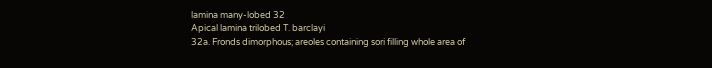lamina many-lobed 32
Apical lamina trilobed T. barclayi
32a. Fronds dimorphous; areoles containing sori filling whole area of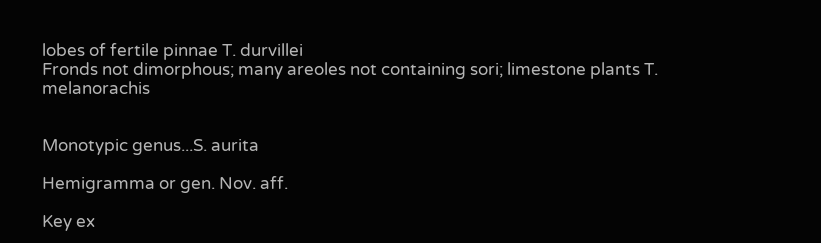lobes of fertile pinnae T. durvillei
Fronds not dimorphous; many areoles not containing sori; limestone plants T. melanorachis


Monotypic genus...S. aurita

Hemigramma or gen. Nov. aff.

Key ex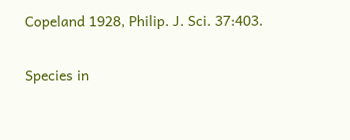Copeland 1928, Philip. J. Sci. 37:403.

Species in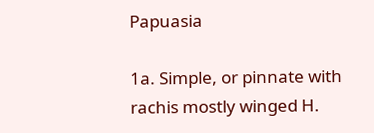Papuasia

1a. Simple, or pinnate with rachis mostly winged H.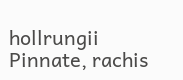hollrungii
Pinnate, rachis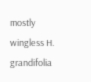mostly wingless H. grandifolia